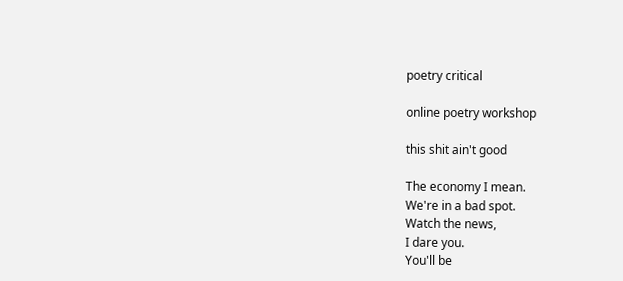poetry critical

online poetry workshop

this shit ain't good

The economy I mean.
We're in a bad spot.
Watch the news,
I dare you.
You'll be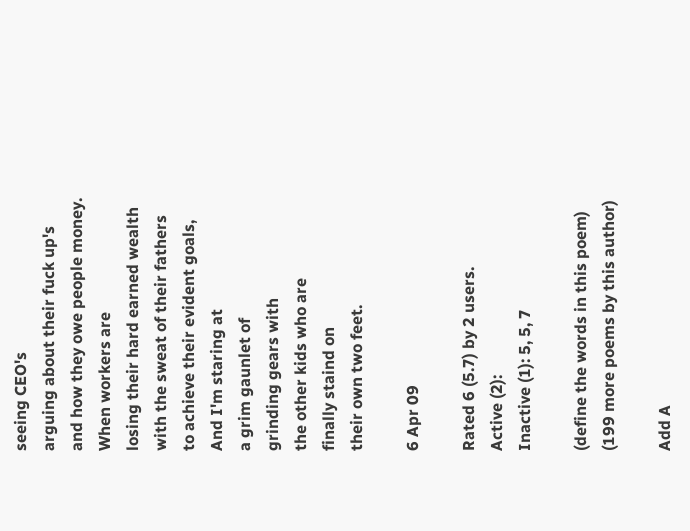seeing CEO's
arguing about their fuck up's
and how they owe people money.
When workers are
losing their hard earned wealth
with the sweat of their fathers
to achieve their evident goals,
And I'm staring at
a grim gaunlet of
grinding gears with
the other kids who are
finally staind on
their own two feet.

6 Apr 09

Rated 6 (5.7) by 2 users.
Active (2):
Inactive (1): 5, 5, 7

(define the words in this poem)
(199 more poems by this author)

Add A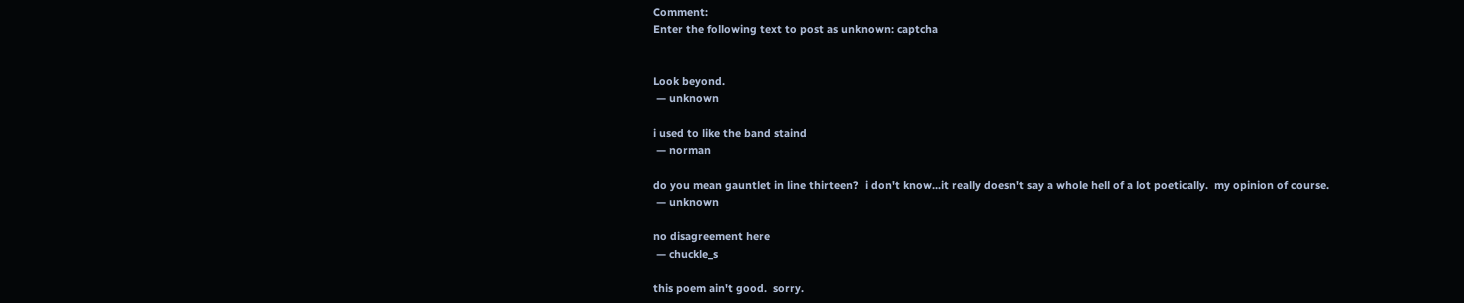Comment:
Enter the following text to post as unknown: captcha


Look beyond.
 — unknown

i used to like the band staind
 — norman

do you mean gauntlet in line thirteen?  i don't know...it really doesn't say a whole hell of a lot poetically.  my opinion of course.
 — unknown

no disagreement here
 — chuckle_s

this poem ain't good.  sorry.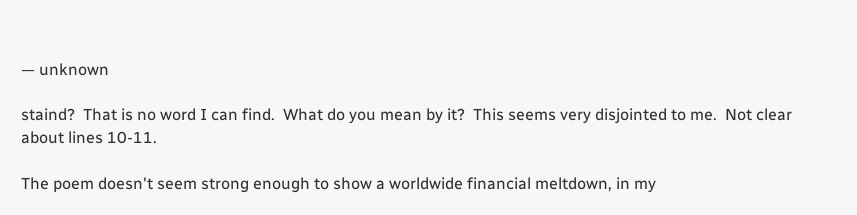— unknown

staind?  That is no word I can find.  What do you mean by it?  This seems very disjointed to me.  Not clear about lines 10-11.

The poem doesn't seem strong enough to show a worldwide financial meltdown, in my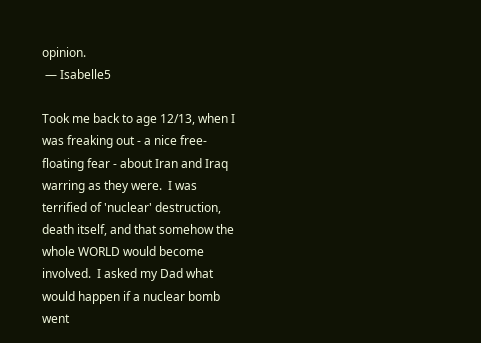opinion.
 — Isabelle5

Took me back to age 12/13, when I was freaking out - a nice free-floating fear - about Iran and Iraq warring as they were.  I was terrified of 'nuclear' destruction, death itself, and that somehow the whole WORLD would become involved.  I asked my Dad what would happen if a nuclear bomb went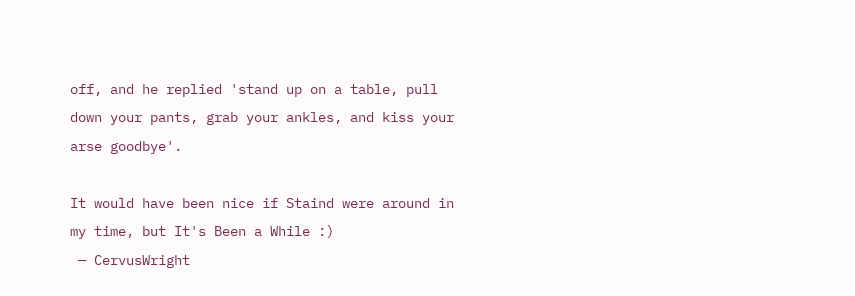off, and he replied 'stand up on a table, pull down your pants, grab your ankles, and kiss your arse goodbye'.

It would have been nice if Staind were around in my time, but It's Been a While :)
 — CervusWright